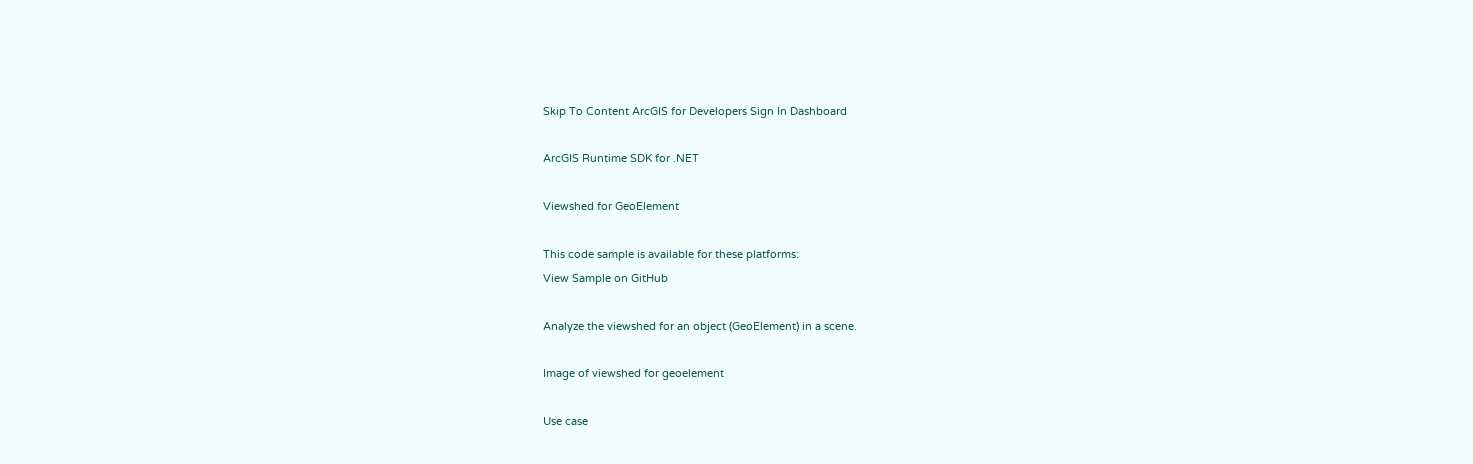Skip To Content ArcGIS for Developers Sign In Dashboard

ArcGIS Runtime SDK for .NET

Viewshed for GeoElement

This code sample is available for these platforms:
View Sample on GitHub

Analyze the viewshed for an object (GeoElement) in a scene.

Image of viewshed for geoelement

Use case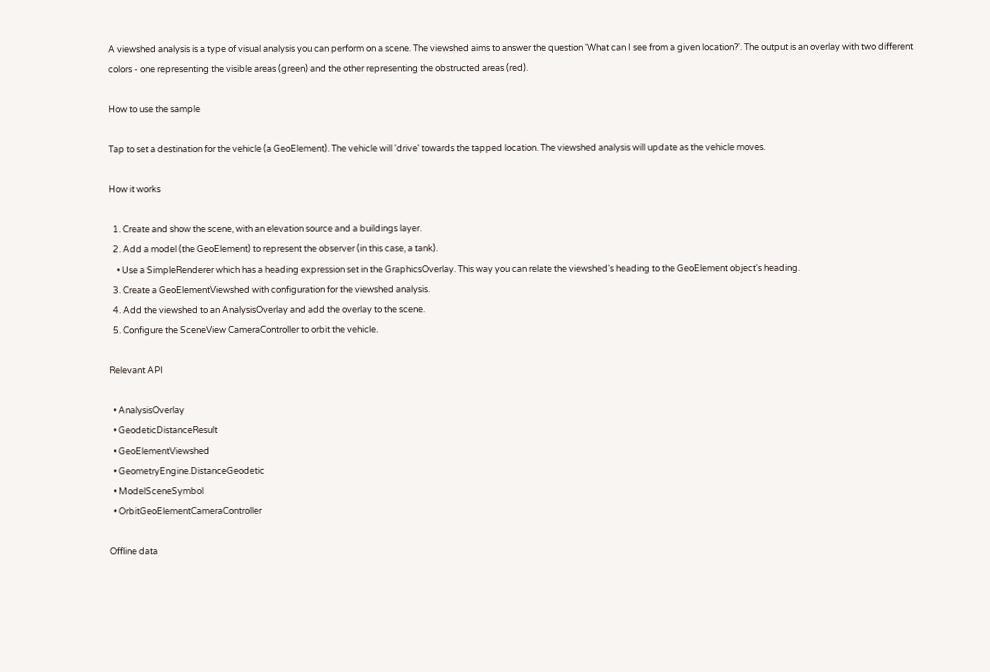A viewshed analysis is a type of visual analysis you can perform on a scene. The viewshed aims to answer the question 'What can I see from a given location?'. The output is an overlay with two different colors - one representing the visible areas (green) and the other representing the obstructed areas (red).

How to use the sample

Tap to set a destination for the vehicle (a GeoElement). The vehicle will 'drive' towards the tapped location. The viewshed analysis will update as the vehicle moves.

How it works

  1. Create and show the scene, with an elevation source and a buildings layer.
  2. Add a model (the GeoElement) to represent the observer (in this case, a tank).
    • Use a SimpleRenderer which has a heading expression set in the GraphicsOverlay. This way you can relate the viewshed's heading to the GeoElement object's heading.
  3. Create a GeoElementViewshed with configuration for the viewshed analysis.
  4. Add the viewshed to an AnalysisOverlay and add the overlay to the scene.
  5. Configure the SceneView CameraController to orbit the vehicle.

Relevant API

  • AnalysisOverlay
  • GeodeticDistanceResult
  • GeoElementViewshed
  • GeometryEngine.DistanceGeodetic
  • ModelSceneSymbol
  • OrbitGeoElementCameraController

Offline data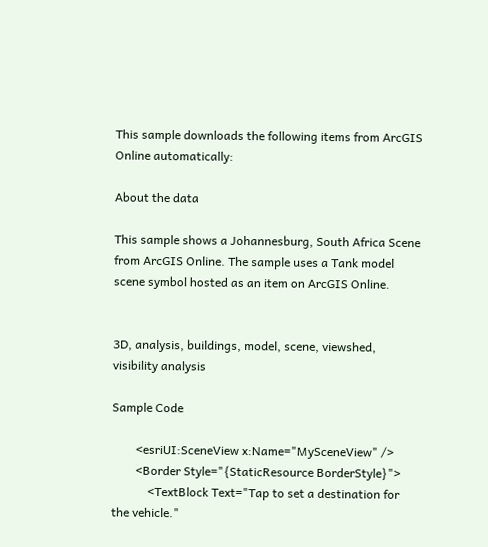This sample downloads the following items from ArcGIS Online automatically:

About the data

This sample shows a Johannesburg, South Africa Scene from ArcGIS Online. The sample uses a Tank model scene symbol hosted as an item on ArcGIS Online.


3D, analysis, buildings, model, scene, viewshed, visibility analysis

Sample Code

        <esriUI:SceneView x:Name="MySceneView" />
        <Border Style="{StaticResource BorderStyle}">
            <TextBlock Text="Tap to set a destination for the vehicle."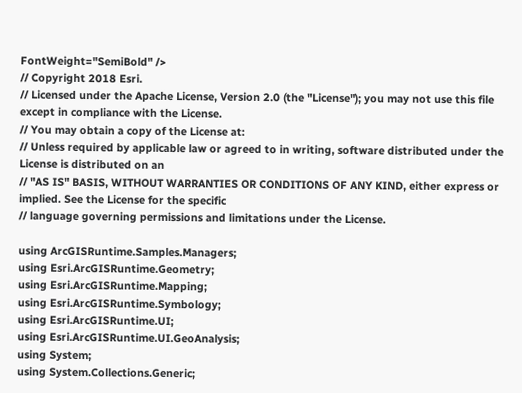FontWeight="SemiBold" />
// Copyright 2018 Esri.
// Licensed under the Apache License, Version 2.0 (the "License"); you may not use this file except in compliance with the License.
// You may obtain a copy of the License at:
// Unless required by applicable law or agreed to in writing, software distributed under the License is distributed on an
// "AS IS" BASIS, WITHOUT WARRANTIES OR CONDITIONS OF ANY KIND, either express or implied. See the License for the specific
// language governing permissions and limitations under the License.

using ArcGISRuntime.Samples.Managers;
using Esri.ArcGISRuntime.Geometry;
using Esri.ArcGISRuntime.Mapping;
using Esri.ArcGISRuntime.Symbology;
using Esri.ArcGISRuntime.UI;
using Esri.ArcGISRuntime.UI.GeoAnalysis;
using System;
using System.Collections.Generic;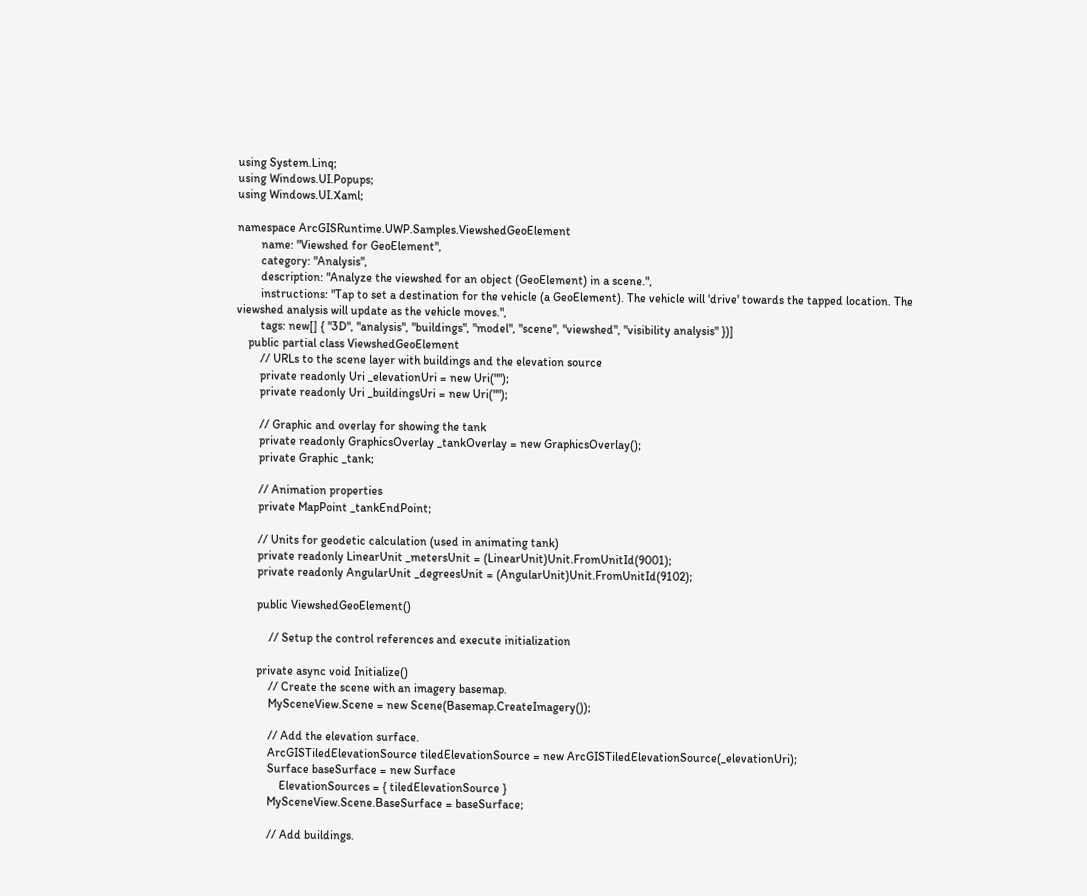using System.Linq;
using Windows.UI.Popups;
using Windows.UI.Xaml;

namespace ArcGISRuntime.UWP.Samples.ViewshedGeoElement
        name: "Viewshed for GeoElement",
        category: "Analysis",
        description: "Analyze the viewshed for an object (GeoElement) in a scene.",
        instructions: "Tap to set a destination for the vehicle (a GeoElement). The vehicle will 'drive' towards the tapped location. The viewshed analysis will update as the vehicle moves.",
        tags: new[] { "3D", "analysis", "buildings", "model", "scene", "viewshed", "visibility analysis" })]
    public partial class ViewshedGeoElement
        // URLs to the scene layer with buildings and the elevation source
        private readonly Uri _elevationUri = new Uri("");
        private readonly Uri _buildingsUri = new Uri("");

        // Graphic and overlay for showing the tank
        private readonly GraphicsOverlay _tankOverlay = new GraphicsOverlay();
        private Graphic _tank;

        // Animation properties
        private MapPoint _tankEndPoint;

        // Units for geodetic calculation (used in animating tank)
        private readonly LinearUnit _metersUnit = (LinearUnit)Unit.FromUnitId(9001);
        private readonly AngularUnit _degreesUnit = (AngularUnit)Unit.FromUnitId(9102);

        public ViewshedGeoElement()

            // Setup the control references and execute initialization

        private async void Initialize()
            // Create the scene with an imagery basemap.
            MySceneView.Scene = new Scene(Basemap.CreateImagery());

            // Add the elevation surface.
            ArcGISTiledElevationSource tiledElevationSource = new ArcGISTiledElevationSource(_elevationUri);
            Surface baseSurface = new Surface
                ElevationSources = { tiledElevationSource }
            MySceneView.Scene.BaseSurface = baseSurface;

            // Add buildings.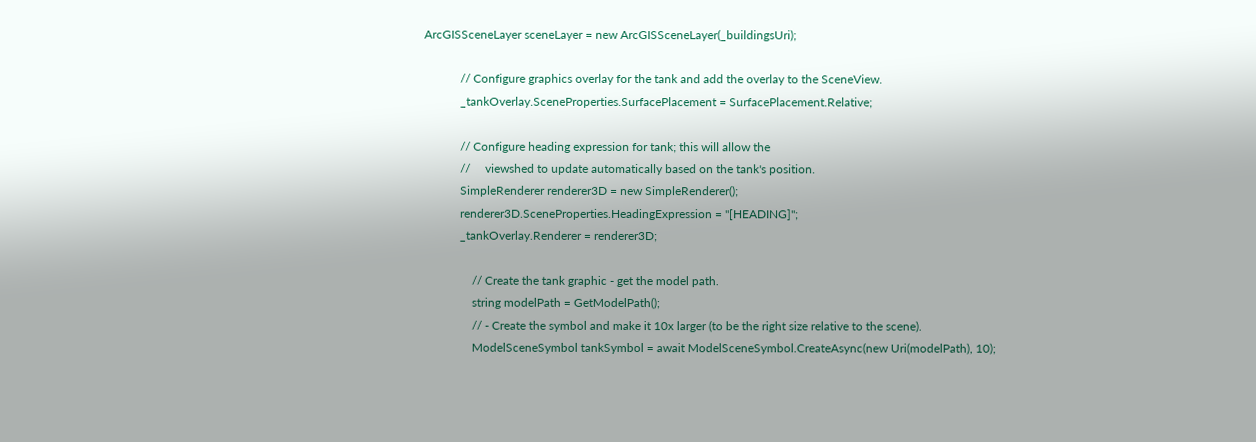ArcGISSceneLayer sceneLayer = new ArcGISSceneLayer(_buildingsUri);

            // Configure graphics overlay for the tank and add the overlay to the SceneView.
            _tankOverlay.SceneProperties.SurfacePlacement = SurfacePlacement.Relative;

            // Configure heading expression for tank; this will allow the
            //     viewshed to update automatically based on the tank's position.
            SimpleRenderer renderer3D = new SimpleRenderer();
            renderer3D.SceneProperties.HeadingExpression = "[HEADING]";
            _tankOverlay.Renderer = renderer3D;

                // Create the tank graphic - get the model path.
                string modelPath = GetModelPath();
                // - Create the symbol and make it 10x larger (to be the right size relative to the scene).
                ModelSceneSymbol tankSymbol = await ModelSceneSymbol.CreateAsync(new Uri(modelPath), 10);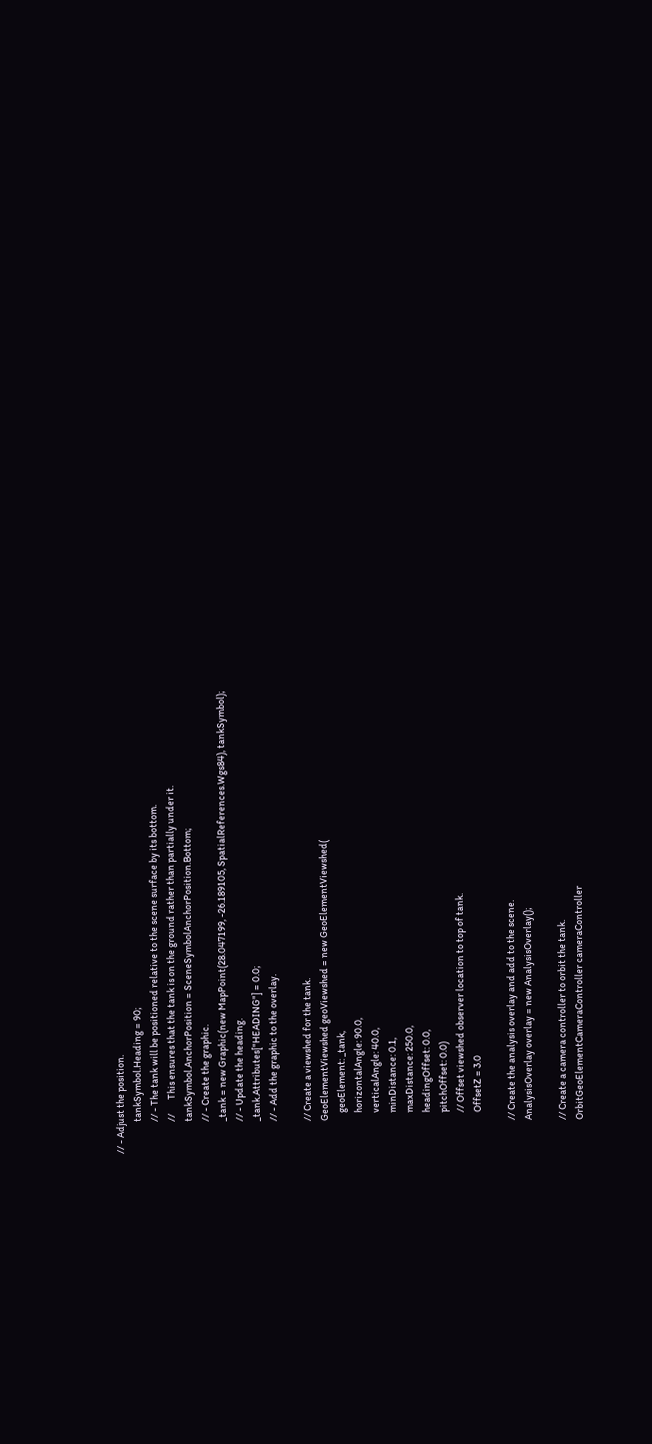// - Adjust the position.
                tankSymbol.Heading = 90;
                // - The tank will be positioned relative to the scene surface by its bottom.
                //       This ensures that the tank is on the ground rather than partially under it.
                tankSymbol.AnchorPosition = SceneSymbolAnchorPosition.Bottom;
                // - Create the graphic.
                _tank = new Graphic(new MapPoint(28.047199, -26.189105, SpatialReferences.Wgs84), tankSymbol);
                // - Update the heading.
                _tank.Attributes["HEADING"] = 0.0;
                // - Add the graphic to the overlay.

                // Create a viewshed for the tank.
                GeoElementViewshed geoViewshed = new GeoElementViewshed(
                    geoElement: _tank,
                    horizontalAngle: 90.0,
                    verticalAngle: 40.0,
                    minDistance: 0.1,
                    maxDistance: 250.0,
                    headingOffset: 0.0,
                    pitchOffset: 0.0)
                    // Offset viewshed observer location to top of tank.
                    OffsetZ = 3.0

                // Create the analysis overlay and add to the scene.
                AnalysisOverlay overlay = new AnalysisOverlay();

                // Create a camera controller to orbit the tank.
                OrbitGeoElementCameraController cameraController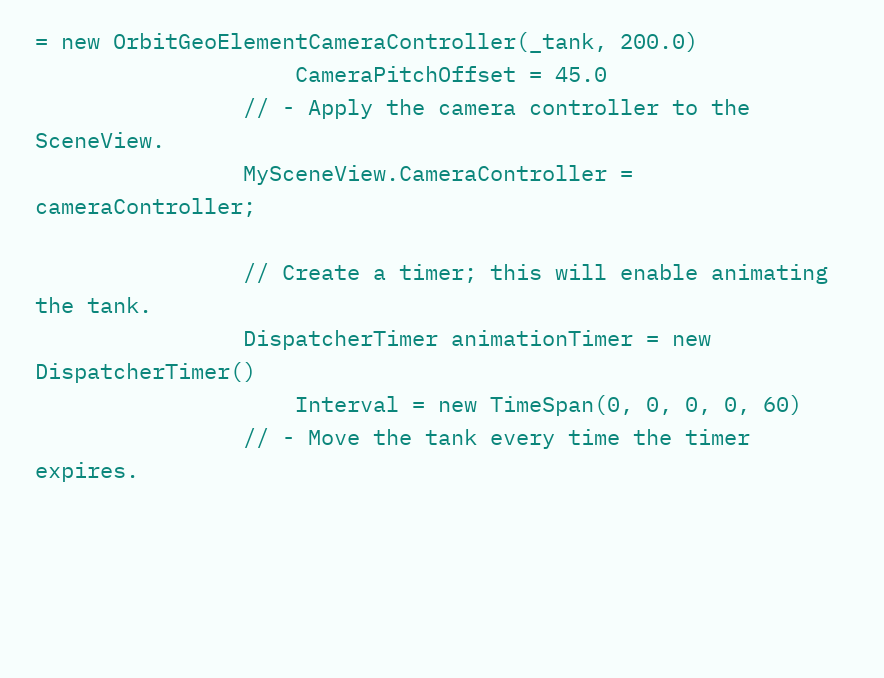= new OrbitGeoElementCameraController(_tank, 200.0)
                    CameraPitchOffset = 45.0
                // - Apply the camera controller to the SceneView.
                MySceneView.CameraController = cameraController;

                // Create a timer; this will enable animating the tank.
                DispatcherTimer animationTimer = new DispatcherTimer()
                    Interval = new TimeSpan(0, 0, 0, 0, 60)
                // - Move the tank every time the timer expires.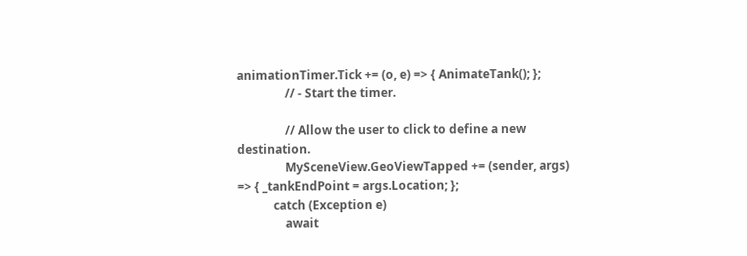animationTimer.Tick += (o, e) => { AnimateTank(); };
                // - Start the timer.

                // Allow the user to click to define a new destination.
                MySceneView.GeoViewTapped += (sender, args) => { _tankEndPoint = args.Location; };
            catch (Exception e)
                await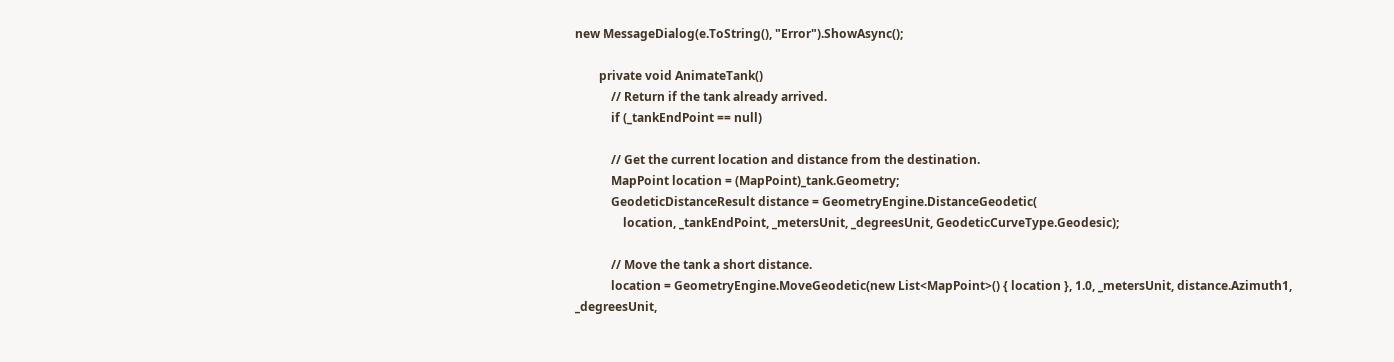new MessageDialog(e.ToString(), "Error").ShowAsync();

        private void AnimateTank()
            // Return if the tank already arrived.
            if (_tankEndPoint == null)

            // Get the current location and distance from the destination.
            MapPoint location = (MapPoint)_tank.Geometry;
            GeodeticDistanceResult distance = GeometryEngine.DistanceGeodetic(
                location, _tankEndPoint, _metersUnit, _degreesUnit, GeodeticCurveType.Geodesic);

            // Move the tank a short distance.
            location = GeometryEngine.MoveGeodetic(new List<MapPoint>() { location }, 1.0, _metersUnit, distance.Azimuth1, _degreesUnit,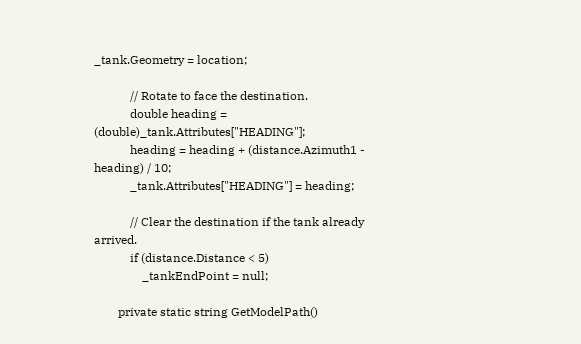_tank.Geometry = location;

            // Rotate to face the destination.
            double heading = (double)_tank.Attributes["HEADING"];
            heading = heading + (distance.Azimuth1 - heading) / 10;
            _tank.Attributes["HEADING"] = heading;

            // Clear the destination if the tank already arrived.
            if (distance.Distance < 5)
                _tankEndPoint = null;

        private static string GetModelPath()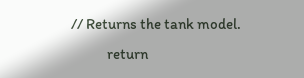// Returns the tank model.
            return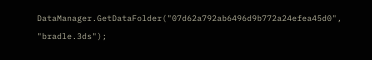DataManager.GetDataFolder("07d62a792ab6496d9b772a24efea45d0", "bradle.3ds");